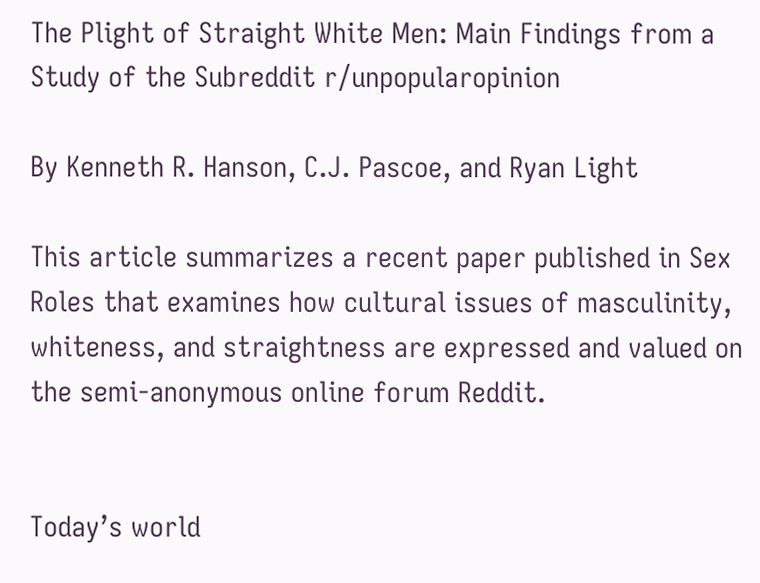The Plight of Straight White Men: Main Findings from a Study of the Subreddit r/unpopularopinion

By Kenneth R. Hanson, C.J. Pascoe, and Ryan Light

This article summarizes a recent paper published in Sex Roles that examines how cultural issues of masculinity, whiteness, and straightness are expressed and valued on the semi-anonymous online forum Reddit.


Today’s world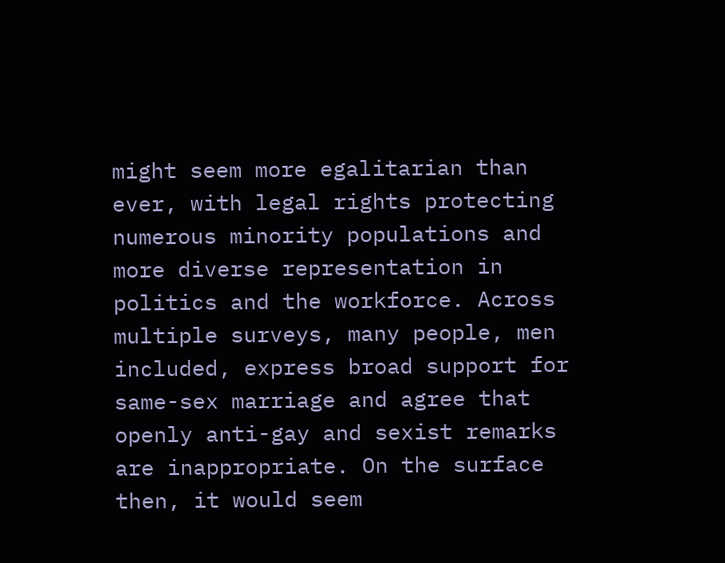might seem more egalitarian than ever, with legal rights protecting numerous minority populations and more diverse representation in politics and the workforce. Across multiple surveys, many people, men included, express broad support for same-sex marriage and agree that openly anti-gay and sexist remarks are inappropriate. On the surface then, it would seem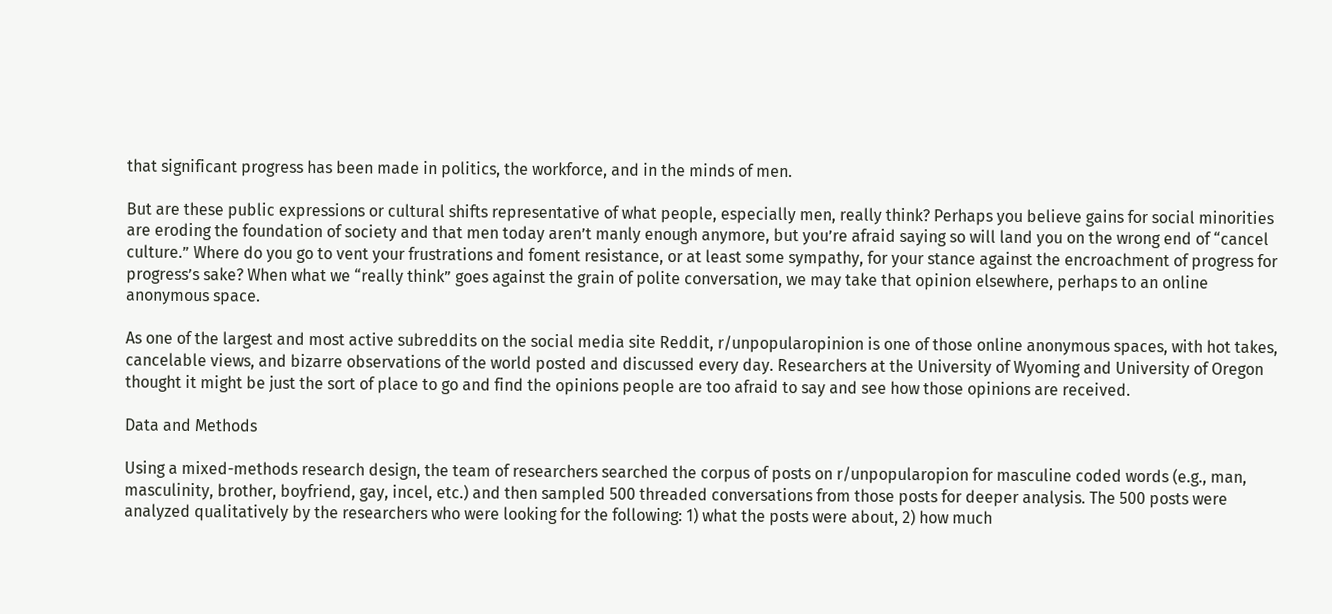that significant progress has been made in politics, the workforce, and in the minds of men.

But are these public expressions or cultural shifts representative of what people, especially men, really think? Perhaps you believe gains for social minorities are eroding the foundation of society and that men today aren’t manly enough anymore, but you’re afraid saying so will land you on the wrong end of “cancel culture.” Where do you go to vent your frustrations and foment resistance, or at least some sympathy, for your stance against the encroachment of progress for progress’s sake? When what we “really think” goes against the grain of polite conversation, we may take that opinion elsewhere, perhaps to an online anonymous space.

As one of the largest and most active subreddits on the social media site Reddit, r/unpopularopinion is one of those online anonymous spaces, with hot takes, cancelable views, and bizarre observations of the world posted and discussed every day. Researchers at the University of Wyoming and University of Oregon thought it might be just the sort of place to go and find the opinions people are too afraid to say and see how those opinions are received.

Data and Methods

Using a mixed-methods research design, the team of researchers searched the corpus of posts on r/unpopularopion for masculine coded words (e.g., man, masculinity, brother, boyfriend, gay, incel, etc.) and then sampled 500 threaded conversations from those posts for deeper analysis. The 500 posts were analyzed qualitatively by the researchers who were looking for the following: 1) what the posts were about, 2) how much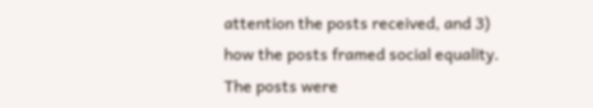attention the posts received, and 3) how the posts framed social equality. The posts were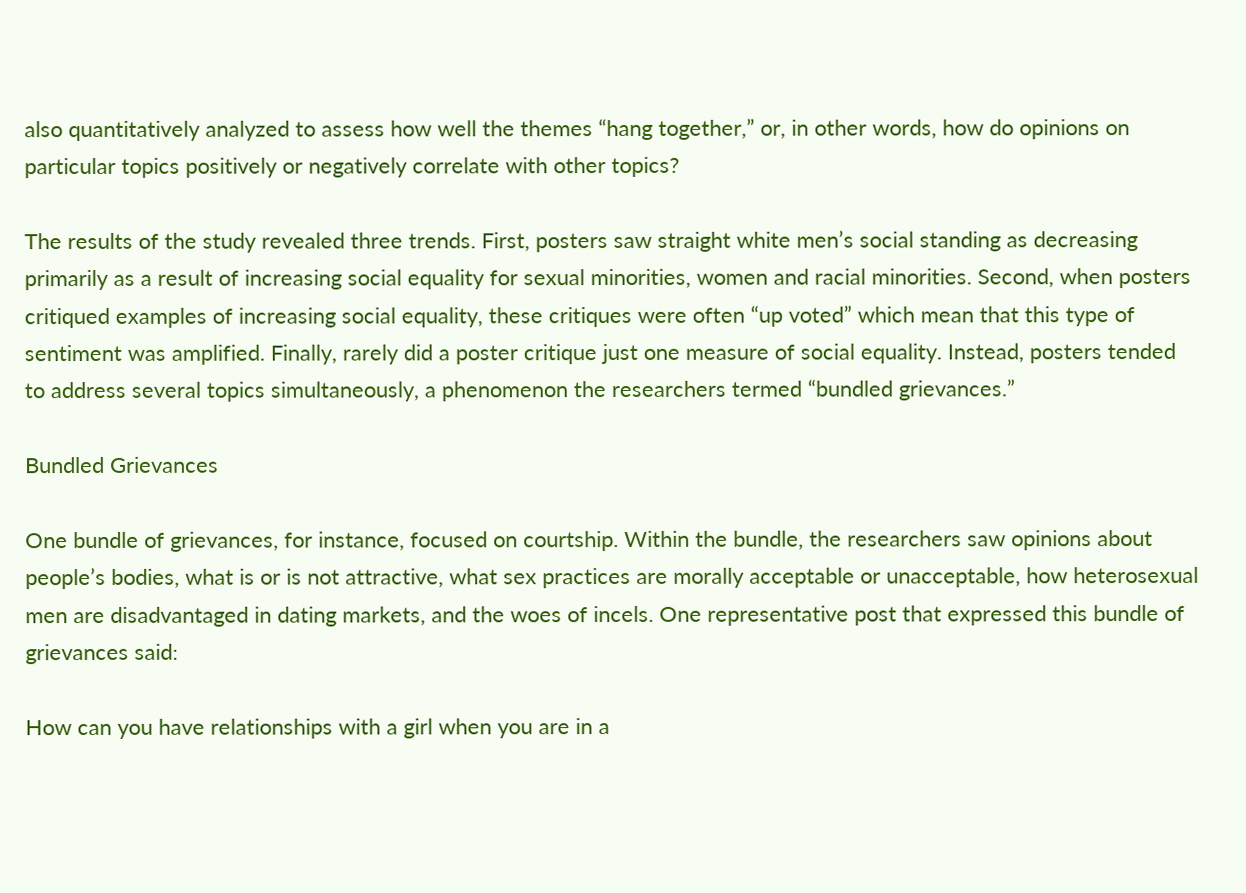also quantitatively analyzed to assess how well the themes “hang together,” or, in other words, how do opinions on particular topics positively or negatively correlate with other topics?

The results of the study revealed three trends. First, posters saw straight white men’s social standing as decreasing primarily as a result of increasing social equality for sexual minorities, women and racial minorities. Second, when posters critiqued examples of increasing social equality, these critiques were often “up voted” which mean that this type of sentiment was amplified. Finally, rarely did a poster critique just one measure of social equality. Instead, posters tended to address several topics simultaneously, a phenomenon the researchers termed “bundled grievances.”

Bundled Grievances

One bundle of grievances, for instance, focused on courtship. Within the bundle, the researchers saw opinions about people’s bodies, what is or is not attractive, what sex practices are morally acceptable or unacceptable, how heterosexual men are disadvantaged in dating markets, and the woes of incels. One representative post that expressed this bundle of grievances said:

How can you have relationships with a girl when you are in a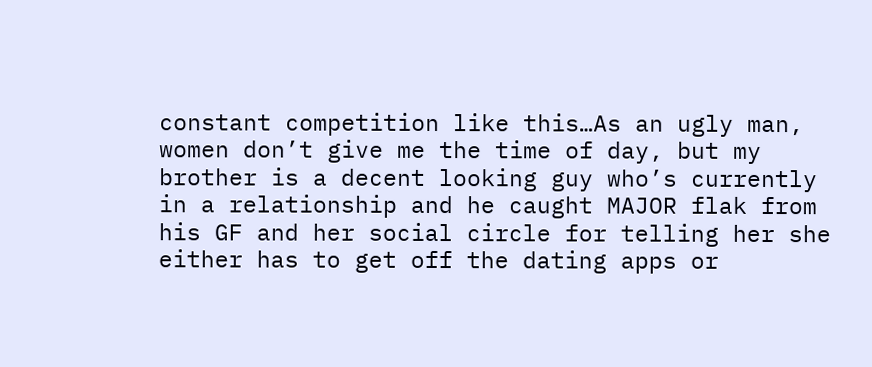constant competition like this…As an ugly man, women don’t give me the time of day, but my brother is a decent looking guy who’s currently in a relationship and he caught MAJOR flak from his GF and her social circle for telling her she either has to get off the dating apps or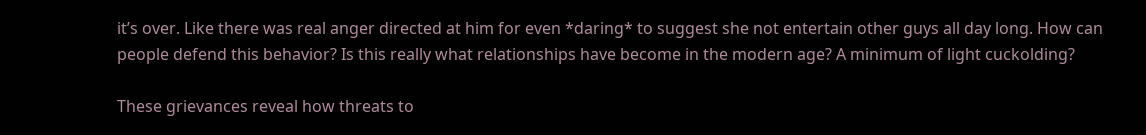it’s over. Like there was real anger directed at him for even *daring* to suggest she not entertain other guys all day long. How can people defend this behavior? Is this really what relationships have become in the modern age? A minimum of light cuckolding?

These grievances reveal how threats to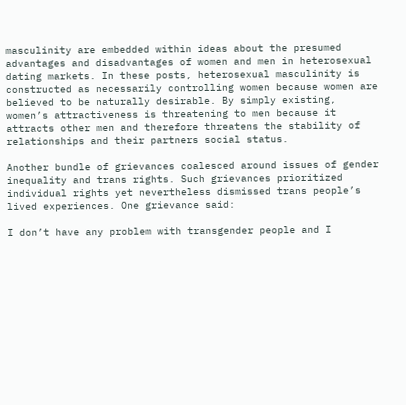masculinity are embedded within ideas about the presumed advantages and disadvantages of women and men in heterosexual dating markets. In these posts, heterosexual masculinity is constructed as necessarily controlling women because women are believed to be naturally desirable. By simply existing, women’s attractiveness is threatening to men because it attracts other men and therefore threatens the stability of relationships and their partners social status.

Another bundle of grievances coalesced around issues of gender inequality and trans rights. Such grievances prioritized individual rights yet nevertheless dismissed trans people’s lived experiences. One grievance said:

I don’t have any problem with transgender people and I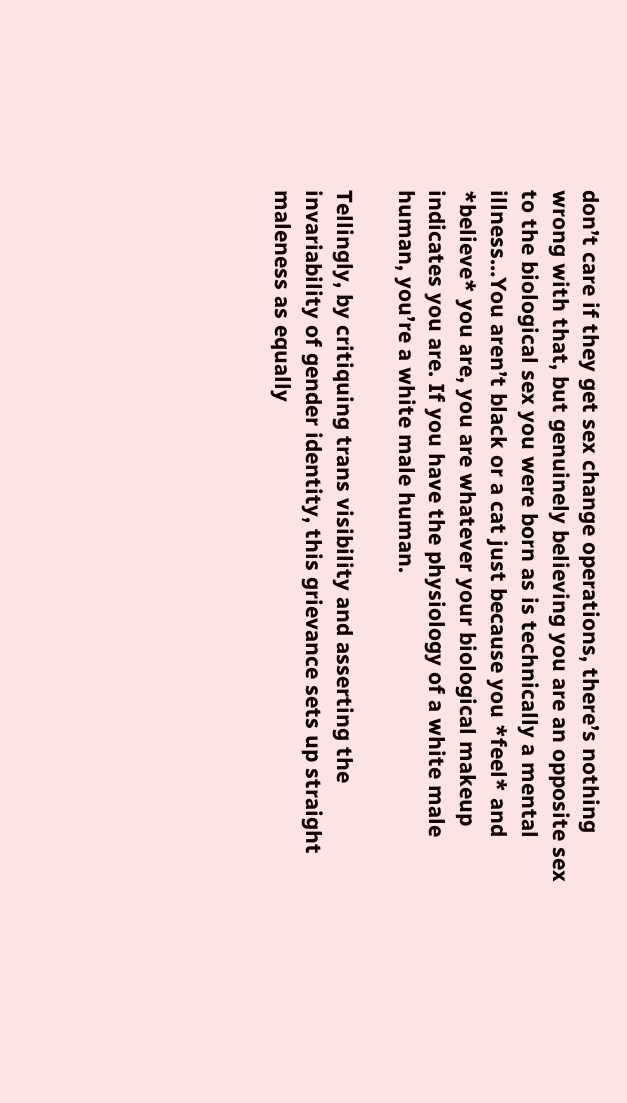don’t care if they get sex change operations, there’s nothing wrong with that, but genuinely believing you are an opposite sex to the biological sex you were born as is technically a mental illness…You aren’t black or a cat just because you *feel* and *believe* you are, you are whatever your biological makeup indicates you are. If you have the physiology of a white male human, you’re a white male human.

Tellingly, by critiquing trans visibility and asserting the invariability of gender identity, this grievance sets up straight maleness as equally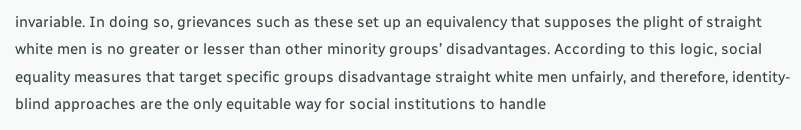invariable. In doing so, grievances such as these set up an equivalency that supposes the plight of straight white men is no greater or lesser than other minority groups’ disadvantages. According to this logic, social equality measures that target specific groups disadvantage straight white men unfairly, and therefore, identity-blind approaches are the only equitable way for social institutions to handle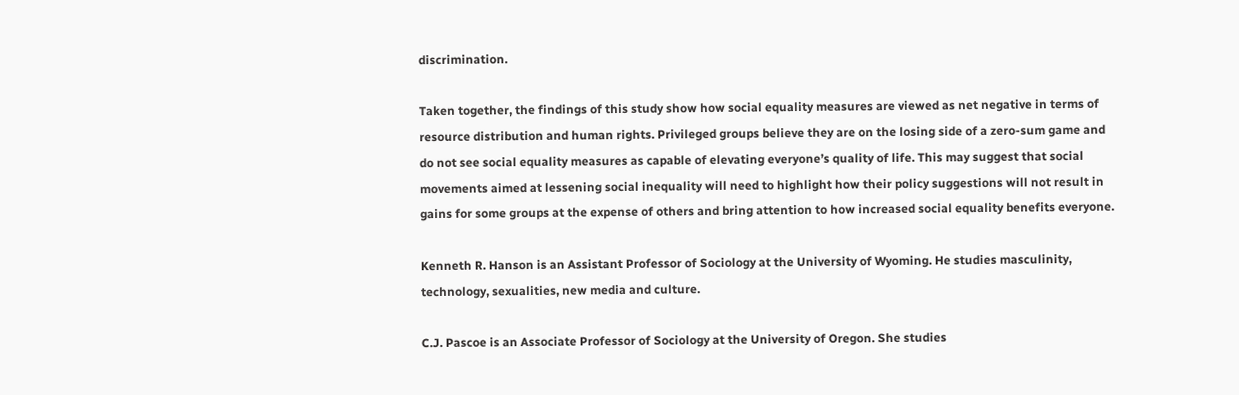discrimination.

Taken together, the findings of this study show how social equality measures are viewed as net negative in terms of resource distribution and human rights. Privileged groups believe they are on the losing side of a zero-sum game and do not see social equality measures as capable of elevating everyone’s quality of life. This may suggest that social movements aimed at lessening social inequality will need to highlight how their policy suggestions will not result in gains for some groups at the expense of others and bring attention to how increased social equality benefits everyone.

Kenneth R. Hanson is an Assistant Professor of Sociology at the University of Wyoming. He studies masculinity, technology, sexualities, new media and culture.

C.J. Pascoe is an Associate Professor of Sociology at the University of Oregon. She studies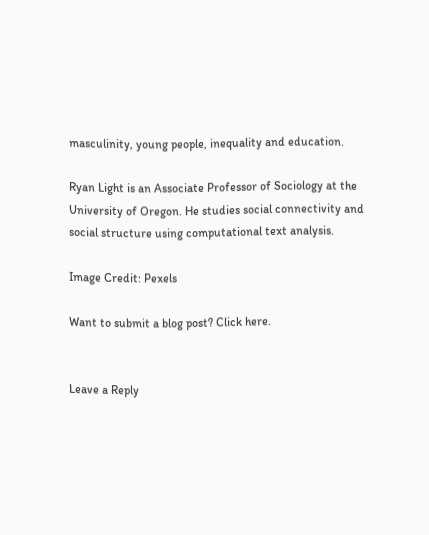masculinity, young people, inequality and education.

Ryan Light is an Associate Professor of Sociology at the University of Oregon. He studies social connectivity and social structure using computational text analysis.

Image Credit: Pexels

Want to submit a blog post? Click here.


Leave a Reply